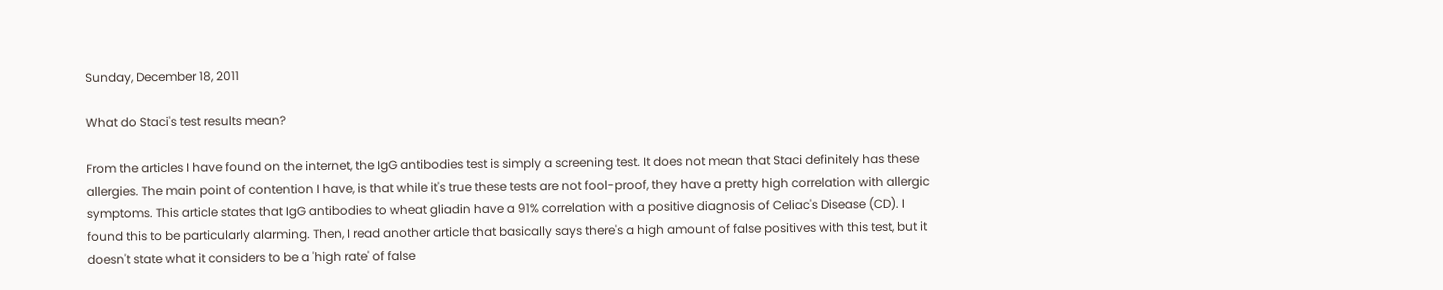Sunday, December 18, 2011

What do Staci's test results mean?

From the articles I have found on the internet, the IgG antibodies test is simply a screening test. It does not mean that Staci definitely has these allergies. The main point of contention I have, is that while it's true these tests are not fool-proof, they have a pretty high correlation with allergic symptoms. This article states that IgG antibodies to wheat gliadin have a 91% correlation with a positive diagnosis of Celiac's Disease (CD). I found this to be particularly alarming. Then, I read another article that basically says there's a high amount of false positives with this test, but it doesn't state what it considers to be a 'high rate' of false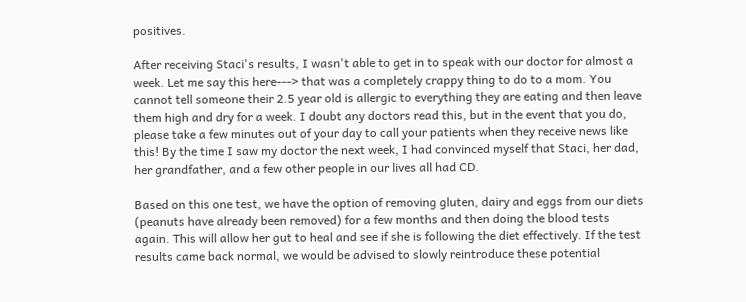positives.

After receiving Staci's results, I wasn't able to get in to speak with our doctor for almost a week. Let me say this here---> that was a completely crappy thing to do to a mom. You cannot tell someone their 2.5 year old is allergic to everything they are eating and then leave them high and dry for a week. I doubt any doctors read this, but in the event that you do, please take a few minutes out of your day to call your patients when they receive news like this! By the time I saw my doctor the next week, I had convinced myself that Staci, her dad, her grandfather, and a few other people in our lives all had CD.

Based on this one test, we have the option of removing gluten, dairy and eggs from our diets (peanuts have already been removed) for a few months and then doing the blood tests again. This will allow her gut to heal and see if she is following the diet effectively. If the test results came back normal, we would be advised to slowly reintroduce these potential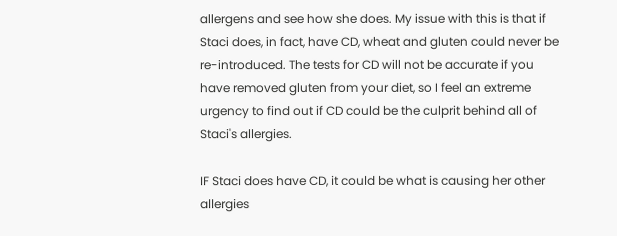allergens and see how she does. My issue with this is that if Staci does, in fact, have CD, wheat and gluten could never be re-introduced. The tests for CD will not be accurate if you have removed gluten from your diet, so I feel an extreme urgency to find out if CD could be the culprit behind all of Staci's allergies.

IF Staci does have CD, it could be what is causing her other allergies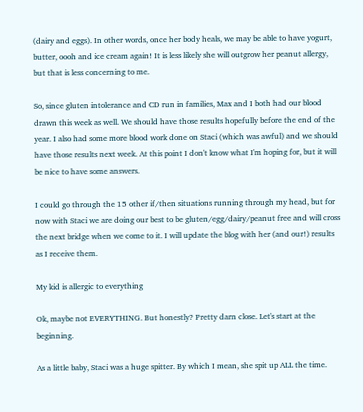(dairy and eggs). In other words, once her body heals, we may be able to have yogurt, butter, oooh and ice cream again! It is less likely she will outgrow her peanut allergy, but that is less concerning to me.

So, since gluten intolerance and CD run in families, Max and I both had our blood drawn this week as well. We should have those results hopefully before the end of the year. I also had some more blood work done on Staci (which was awful) and we should have those results next week. At this point I don't know what I'm hoping for, but it will be nice to have some answers.

I could go through the 15 other if/then situations running through my head, but for now with Staci we are doing our best to be gluten/egg/dairy/peanut free and will cross the next bridge when we come to it. I will update the blog with her (and our!) results as I receive them.

My kid is allergic to everything

Ok, maybe not EVERYTHING. But honestly? Pretty darn close. Let's start at the beginning.

As a little baby, Staci was a huge spitter. By which I mean, she spit up ALL the time.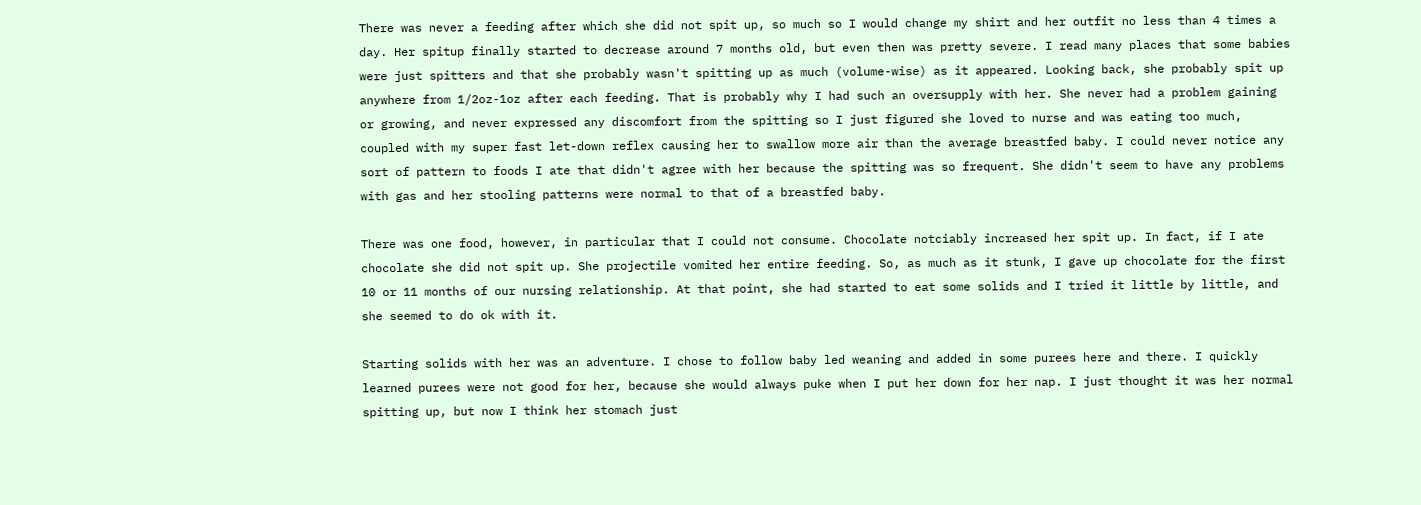There was never a feeding after which she did not spit up, so much so I would change my shirt and her outfit no less than 4 times a day. Her spitup finally started to decrease around 7 months old, but even then was pretty severe. I read many places that some babies were just spitters and that she probably wasn't spitting up as much (volume-wise) as it appeared. Looking back, she probably spit up anywhere from 1/2oz-1oz after each feeding. That is probably why I had such an oversupply with her. She never had a problem gaining or growing, and never expressed any discomfort from the spitting so I just figured she loved to nurse and was eating too much, coupled with my super fast let-down reflex causing her to swallow more air than the average breastfed baby. I could never notice any sort of pattern to foods I ate that didn't agree with her because the spitting was so frequent. She didn't seem to have any problems with gas and her stooling patterns were normal to that of a breastfed baby.

There was one food, however, in particular that I could not consume. Chocolate notciably increased her spit up. In fact, if I ate chocolate she did not spit up. She projectile vomited her entire feeding. So, as much as it stunk, I gave up chocolate for the first 10 or 11 months of our nursing relationship. At that point, she had started to eat some solids and I tried it little by little, and she seemed to do ok with it.

Starting solids with her was an adventure. I chose to follow baby led weaning and added in some purees here and there. I quickly learned purees were not good for her, because she would always puke when I put her down for her nap. I just thought it was her normal spitting up, but now I think her stomach just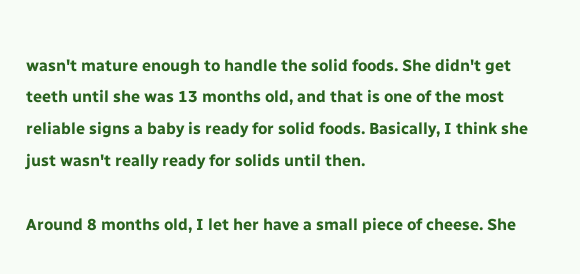wasn't mature enough to handle the solid foods. She didn't get teeth until she was 13 months old, and that is one of the most reliable signs a baby is ready for solid foods. Basically, I think she just wasn't really ready for solids until then.

Around 8 months old, I let her have a small piece of cheese. She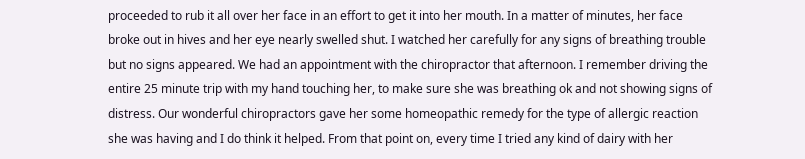proceeded to rub it all over her face in an effort to get it into her mouth. In a matter of minutes, her face broke out in hives and her eye nearly swelled shut. I watched her carefully for any signs of breathing trouble but no signs appeared. We had an appointment with the chiropractor that afternoon. I remember driving the entire 25 minute trip with my hand touching her, to make sure she was breathing ok and not showing signs of distress. Our wonderful chiropractors gave her some homeopathic remedy for the type of allergic reaction she was having and I do think it helped. From that point on, every time I tried any kind of dairy with her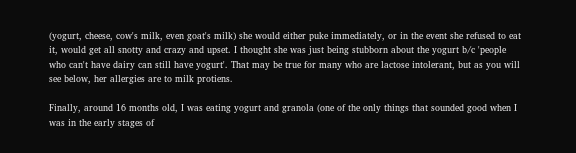(yogurt, cheese, cow's milk, even goat's milk) she would either puke immediately, or in the event she refused to eat it, would get all snotty and crazy and upset. I thought she was just being stubborn about the yogurt b/c 'people who can't have dairy can still have yogurt'. That may be true for many who are lactose intolerant, but as you will see below, her allergies are to milk protiens.

Finally, around 16 months old, I was eating yogurt and granola (one of the only things that sounded good when I was in the early stages of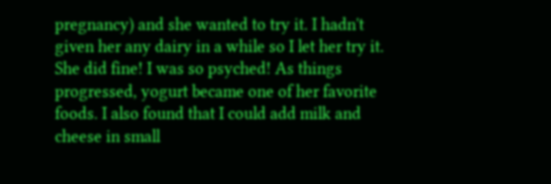pregnancy) and she wanted to try it. I hadn't given her any dairy in a while so I let her try it. She did fine! I was so psyched! As things progressed, yogurt became one of her favorite foods. I also found that I could add milk and cheese in small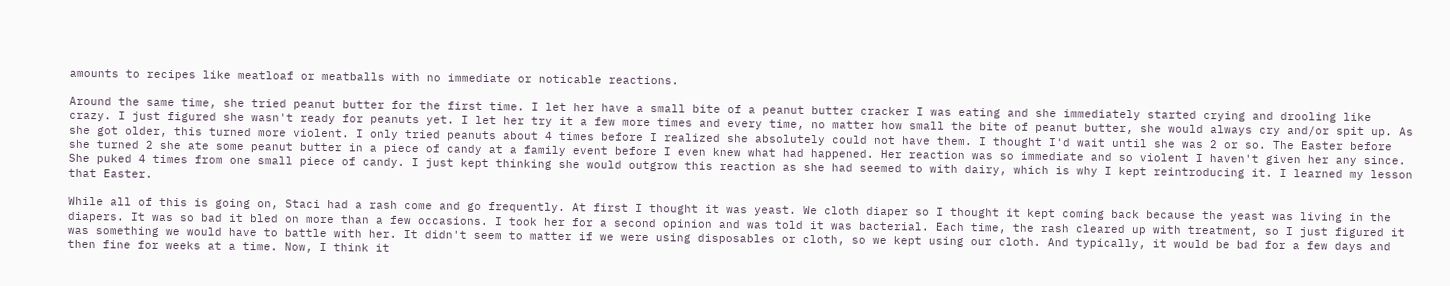amounts to recipes like meatloaf or meatballs with no immediate or noticable reactions.

Around the same time, she tried peanut butter for the first time. I let her have a small bite of a peanut butter cracker I was eating and she immediately started crying and drooling like crazy. I just figured she wasn't ready for peanuts yet. I let her try it a few more times and every time, no matter how small the bite of peanut butter, she would always cry and/or spit up. As she got older, this turned more violent. I only tried peanuts about 4 times before I realized she absolutely could not have them. I thought I'd wait until she was 2 or so. The Easter before she turned 2 she ate some peanut butter in a piece of candy at a family event before I even knew what had happened. Her reaction was so immediate and so violent I haven't given her any since. She puked 4 times from one small piece of candy. I just kept thinking she would outgrow this reaction as she had seemed to with dairy, which is why I kept reintroducing it. I learned my lesson that Easter.

While all of this is going on, Staci had a rash come and go frequently. At first I thought it was yeast. We cloth diaper so I thought it kept coming back because the yeast was living in the diapers. It was so bad it bled on more than a few occasions. I took her for a second opinion and was told it was bacterial. Each time, the rash cleared up with treatment, so I just figured it was something we would have to battle with her. It didn't seem to matter if we were using disposables or cloth, so we kept using our cloth. And typically, it would be bad for a few days and then fine for weeks at a time. Now, I think it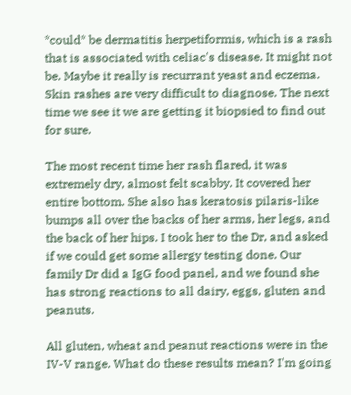*could* be dermatitis herpetiformis, which is a rash that is associated with celiac's disease. It might not be. Maybe it really is recurrant yeast and eczema. Skin rashes are very difficult to diagnose. The next time we see it we are getting it biopsied to find out for sure.

The most recent time her rash flared, it was extremely dry, almost felt scabby. It covered her entire bottom. She also has keratosis pilaris-like bumps all over the backs of her arms, her legs, and the back of her hips. I took her to the Dr, and asked if we could get some allergy testing done. Our family Dr did a IgG food panel, and we found she has strong reactions to all dairy, eggs, gluten and peanuts.

All gluten, wheat and peanut reactions were in the IV-V range. What do these results mean? I'm going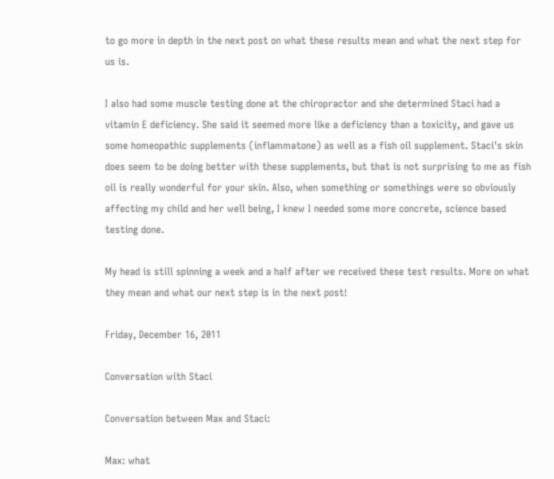to go more in depth in the next post on what these results mean and what the next step for us is.

I also had some muscle testing done at the chiropractor and she determined Staci had a vitamin E deficiency. She said it seemed more like a deficiency than a toxicity, and gave us some homeopathic supplements (inflammatone) as well as a fish oil supplement. Staci's skin does seem to be doing better with these supplements, but that is not surprising to me as fish oil is really wonderful for your skin. Also, when something or somethings were so obviously affecting my child and her well being, I knew I needed some more concrete, science based testing done.

My head is still spinning a week and a half after we received these test results. More on what they mean and what our next step is in the next post!

Friday, December 16, 2011

Conversation with Staci

Conversation between Max and Staci:

Max: what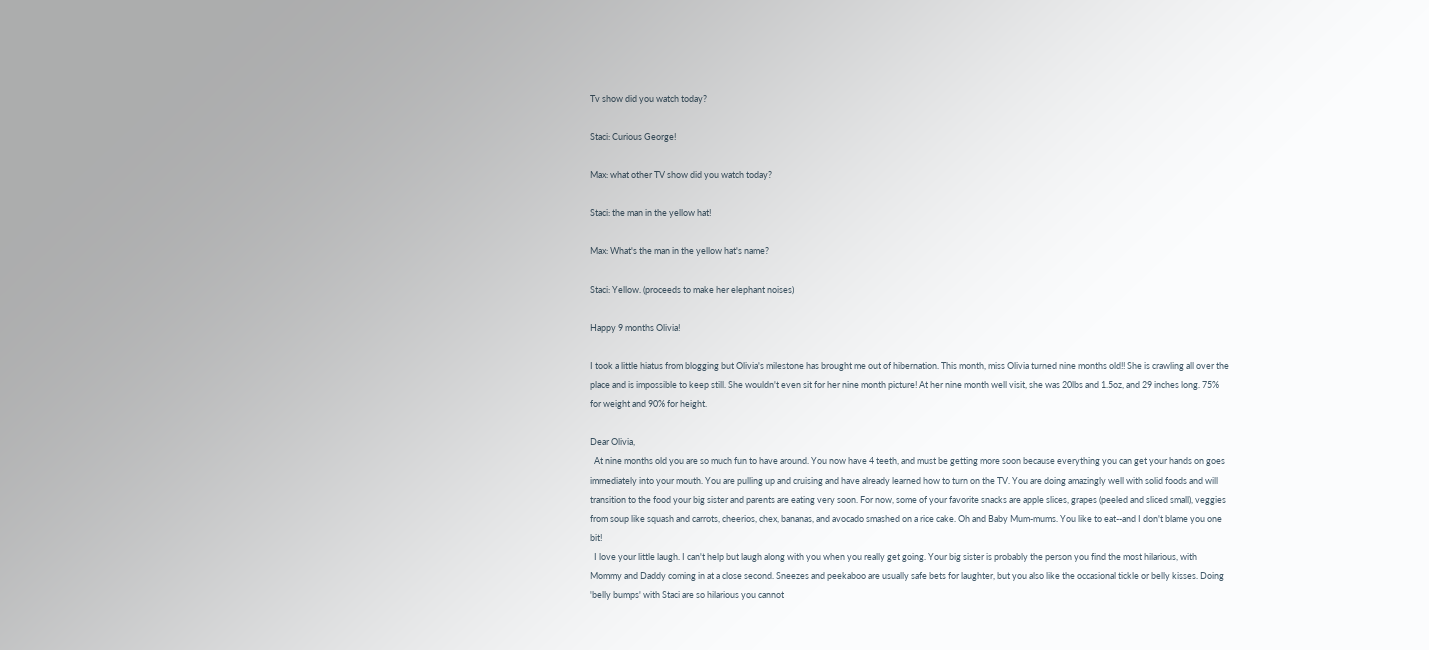Tv show did you watch today?

Staci: Curious George!

Max: what other TV show did you watch today?

Staci: the man in the yellow hat!

Max: What's the man in the yellow hat's name?

Staci: Yellow. (proceeds to make her elephant noises)

Happy 9 months Olivia!

I took a little hiatus from blogging but Olivia's milestone has brought me out of hibernation. This month, miss Olivia turned nine months old!! She is crawling all over the place and is impossible to keep still. She wouldn't even sit for her nine month picture! At her nine month well visit, she was 20lbs and 1.5oz, and 29 inches long. 75% for weight and 90% for height.

Dear Olivia,
  At nine months old you are so much fun to have around. You now have 4 teeth, and must be getting more soon because everything you can get your hands on goes immediately into your mouth. You are pulling up and cruising and have already learned how to turn on the TV. You are doing amazingly well with solid foods and will transition to the food your big sister and parents are eating very soon. For now, some of your favorite snacks are apple slices, grapes (peeled and sliced small), veggies from soup like squash and carrots, cheerios, chex, bananas, and avocado smashed on a rice cake. Oh and Baby Mum-mums. You like to eat--and I don't blame you one bit!
  I love your little laugh. I can't help but laugh along with you when you really get going. Your big sister is probably the person you find the most hilarious, with Mommy and Daddy coming in at a close second. Sneezes and peekaboo are usually safe bets for laughter, but you also like the occasional tickle or belly kisses. Doing 'belly bumps' with Staci are so hilarious you cannot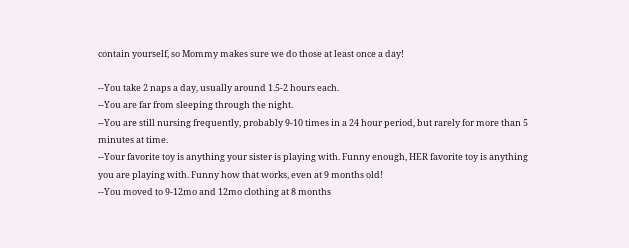contain yourself, so Mommy makes sure we do those at least once a day!

--You take 2 naps a day, usually around 1.5-2 hours each.
--You are far from sleeping through the night.
--You are still nursing frequently, probably 9-10 times in a 24 hour period, but rarely for more than 5 minutes at time.
--Your favorite toy is anything your sister is playing with. Funny enough, HER favorite toy is anything you are playing with. Funny how that works, even at 9 months old!
--You moved to 9-12mo and 12mo clothing at 8 months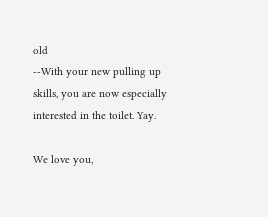old
--With your new pulling up skills, you are now especially interested in the toilet. Yay.

We love you,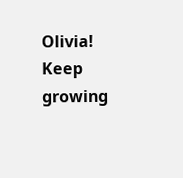Olivia! Keep growing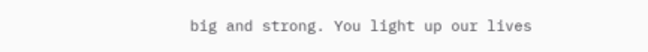big and strong. You light up our lives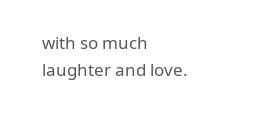with so much laughter and love.